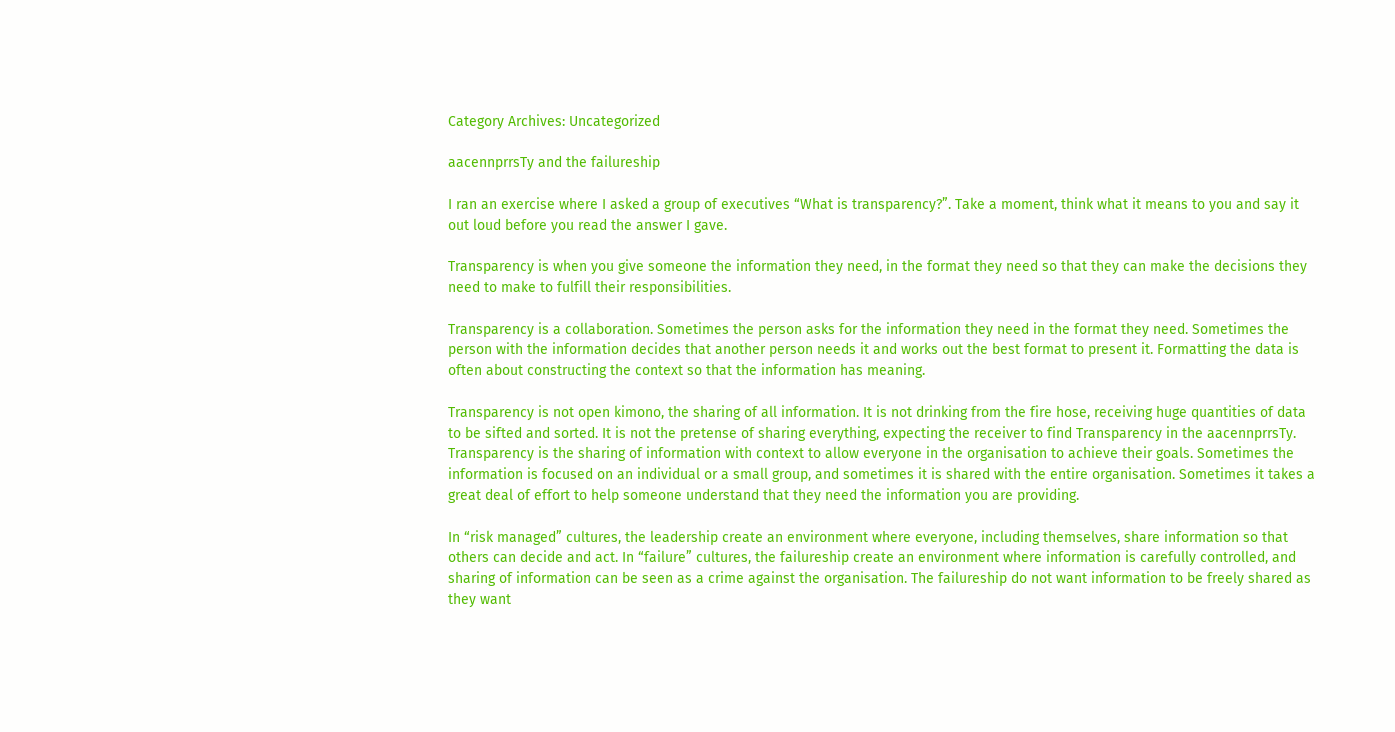Category Archives: Uncategorized

aacennprrsTy and the failureship

I ran an exercise where I asked a group of executives “What is transparency?”. Take a moment, think what it means to you and say it out loud before you read the answer I gave.

Transparency is when you give someone the information they need, in the format they need so that they can make the decisions they need to make to fulfill their responsibilities.

Transparency is a collaboration. Sometimes the person asks for the information they need in the format they need. Sometimes the person with the information decides that another person needs it and works out the best format to present it. Formatting the data is often about constructing the context so that the information has meaning.

Transparency is not open kimono, the sharing of all information. It is not drinking from the fire hose, receiving huge quantities of data to be sifted and sorted. It is not the pretense of sharing everything, expecting the receiver to find Transparency in the aacennprrsTy. Transparency is the sharing of information with context to allow everyone in the organisation to achieve their goals. Sometimes the information is focused on an individual or a small group, and sometimes it is shared with the entire organisation. Sometimes it takes a great deal of effort to help someone understand that they need the information you are providing.

In “risk managed” cultures, the leadership create an environment where everyone, including themselves, share information so that others can decide and act. In “failure” cultures, the failureship create an environment where information is carefully controlled, and sharing of information can be seen as a crime against the organisation. The failureship do not want information to be freely shared as they want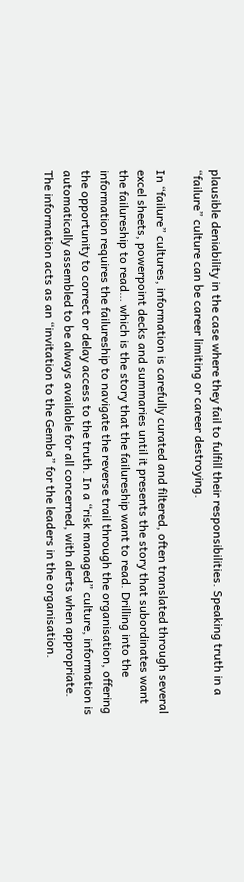plausible deniability in the case where they fail to fulfill their responsibilities. Speaking truth in a “failure” culture can be career limiting or career destroying.

In “failure” cultures, information is carefully curated and filtered, often translated through several excel sheets, powerpoint decks and summaries until it presents the story that subordinates want the failureship to read… which is the story that the failureship want to read. Drilling into the information requires the failureship to navigate the reverse trail through the organisation, offering the opportunity to correct or delay access to the truth. In a “risk managed” culture, information is automatically assembled to be always available for all concerned, with alerts when appropriate. The information acts as an “invitation to the Gemba” for the leaders in the organisation.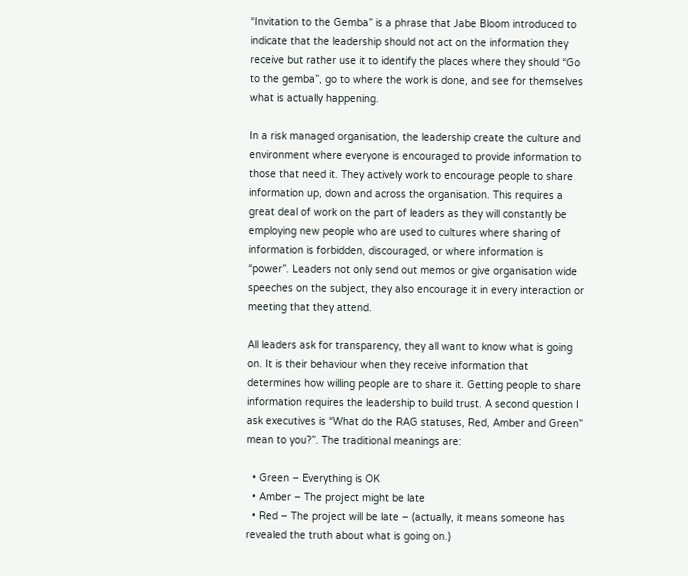“Invitation to the Gemba” is a phrase that Jabe Bloom introduced to indicate that the leadership should not act on the information they receive but rather use it to identify the places where they should “Go to the gemba”, go to where the work is done, and see for themselves what is actually happening.

In a risk managed organisation, the leadership create the culture and environment where everyone is encouraged to provide information to those that need it. They actively work to encourage people to share information up, down and across the organisation. This requires a great deal of work on the part of leaders as they will constantly be employing new people who are used to cultures where sharing of information is forbidden, discouraged, or where information is “power”. Leaders not only send out memos or give organisation wide speeches on the subject, they also encourage it in every interaction or meeting that they attend.

All leaders ask for transparency, they all want to know what is going on. It is their behaviour when they receive information that determines how willing people are to share it. Getting people to share information requires the leadership to build trust. A second question I ask executives is “What do the RAG statuses, Red, Amber and Green” mean to you?”. The traditional meanings are:

  • Green – Everything is OK
  • Amber – The project might be late
  • Red – The project will be late – (actually, it means someone has revealed the truth about what is going on.)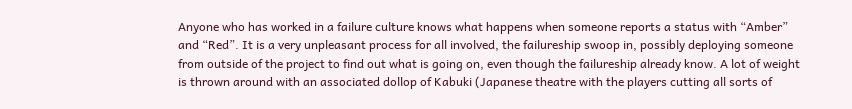Anyone who has worked in a failure culture knows what happens when someone reports a status with “Amber” and “Red”. It is a very unpleasant process for all involved, the failureship swoop in, possibly deploying someone from outside of the project to find out what is going on, even though the failureship already know. A lot of weight is thrown around with an associated dollop of Kabuki (Japanese theatre with the players cutting all sorts of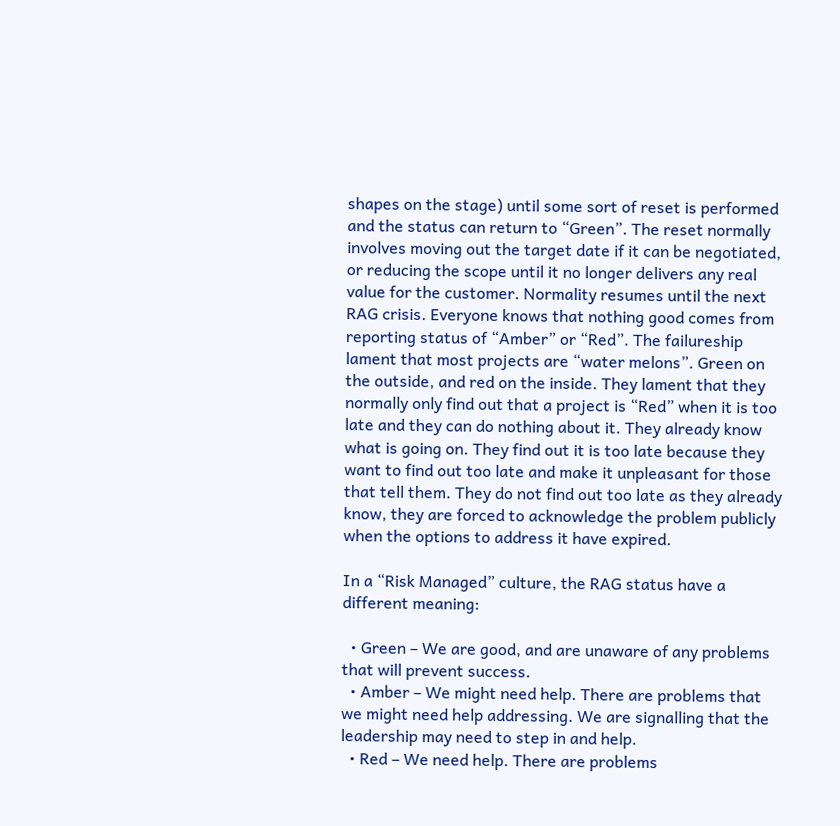shapes on the stage) until some sort of reset is performed and the status can return to “Green”. The reset normally involves moving out the target date if it can be negotiated, or reducing the scope until it no longer delivers any real value for the customer. Normality resumes until the next RAG crisis. Everyone knows that nothing good comes from reporting status of “Amber” or “Red”. The failureship lament that most projects are “water melons”. Green on the outside, and red on the inside. They lament that they normally only find out that a project is “Red” when it is too late and they can do nothing about it. They already know what is going on. They find out it is too late because they want to find out too late and make it unpleasant for those that tell them. They do not find out too late as they already know, they are forced to acknowledge the problem publicly when the options to address it have expired.

In a “Risk Managed” culture, the RAG status have a different meaning:

  • Green – We are good, and are unaware of any problems that will prevent success.
  • Amber – We might need help. There are problems that we might need help addressing. We are signalling that the leadership may need to step in and help.
  • Red – We need help. There are problems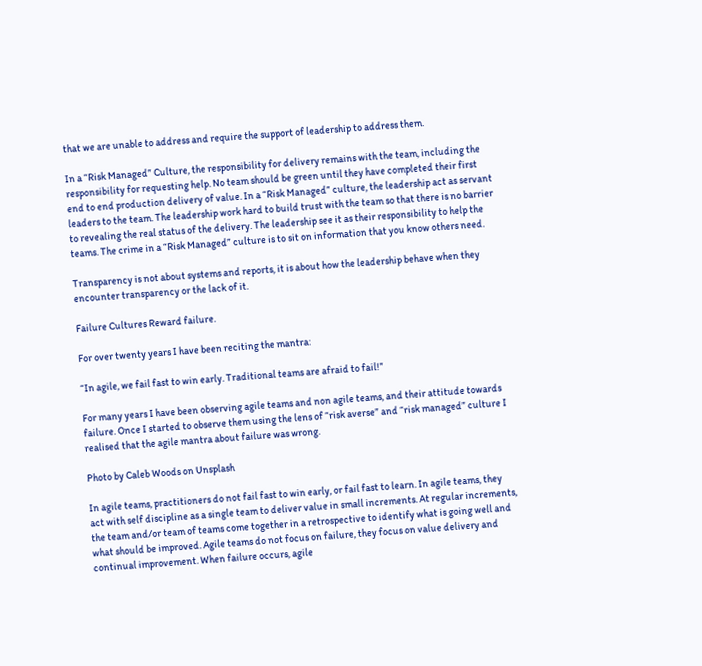that we are unable to address and require the support of leadership to address them.

In a “Risk Managed” Culture, the responsibility for delivery remains with the team, including the responsibility for requesting help. No team should be green until they have completed their first end to end production delivery of value. In a “Risk Managed” culture, the leadership act as servant leaders to the team. The leadership work hard to build trust with the team so that there is no barrier to revealing the real status of the delivery. The leadership see it as their responsibility to help the teams. The crime in a “Risk Managed” culture is to sit on information that you know others need.

Transparency is not about systems and reports, it is about how the leadership behave when they encounter transparency or the lack of it.

Failure Cultures Reward failure.

For over twenty years I have been reciting the mantra:

“In agile, we fail fast to win early. Traditional teams are afraid to fail!”

For many years I have been observing agile teams and non agile teams, and their attitude towards failure. Once I started to observe them using the lens of “risk averse” and “risk managed” culture I realised that the agile mantra about failure was wrong.

Photo by Caleb Woods on Unsplash

In agile teams, practitioners do not fail fast to win early, or fail fast to learn. In agile teams, they act with self discipline as a single team to deliver value in small increments. At regular increments, the team and/or team of teams come together in a retrospective to identify what is going well and what should be improved. Agile teams do not focus on failure, they focus on value delivery and continual improvement. When failure occurs, agile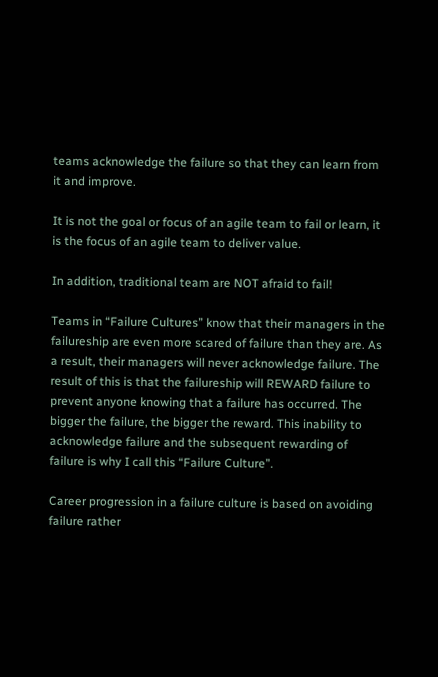teams acknowledge the failure so that they can learn from it and improve.

It is not the goal or focus of an agile team to fail or learn, it is the focus of an agile team to deliver value.

In addition, traditional team are NOT afraid to fail!

Teams in “Failure Cultures” know that their managers in the failureship are even more scared of failure than they are. As a result, their managers will never acknowledge failure. The result of this is that the failureship will REWARD failure to prevent anyone knowing that a failure has occurred. The bigger the failure, the bigger the reward. This inability to acknowledge failure and the subsequent rewarding of failure is why I call this “Failure Culture”.

Career progression in a failure culture is based on avoiding failure rather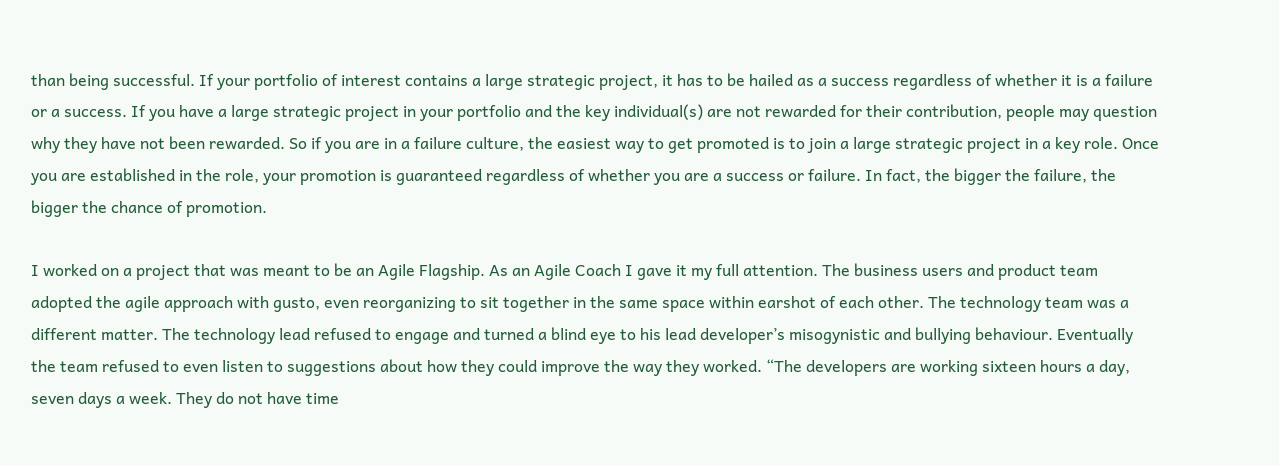than being successful. If your portfolio of interest contains a large strategic project, it has to be hailed as a success regardless of whether it is a failure or a success. If you have a large strategic project in your portfolio and the key individual(s) are not rewarded for their contribution, people may question why they have not been rewarded. So if you are in a failure culture, the easiest way to get promoted is to join a large strategic project in a key role. Once you are established in the role, your promotion is guaranteed regardless of whether you are a success or failure. In fact, the bigger the failure, the bigger the chance of promotion.

I worked on a project that was meant to be an Agile Flagship. As an Agile Coach I gave it my full attention. The business users and product team adopted the agile approach with gusto, even reorganizing to sit together in the same space within earshot of each other. The technology team was a different matter. The technology lead refused to engage and turned a blind eye to his lead developer’s misogynistic and bullying behaviour. Eventually the team refused to even listen to suggestions about how they could improve the way they worked. “The developers are working sixteen hours a day, seven days a week. They do not have time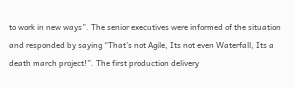to work in new ways”. The senior executives were informed of the situation and responded by saying “That’s not Agile, Its not even Waterfall, Its a death march project!”. The first production delivery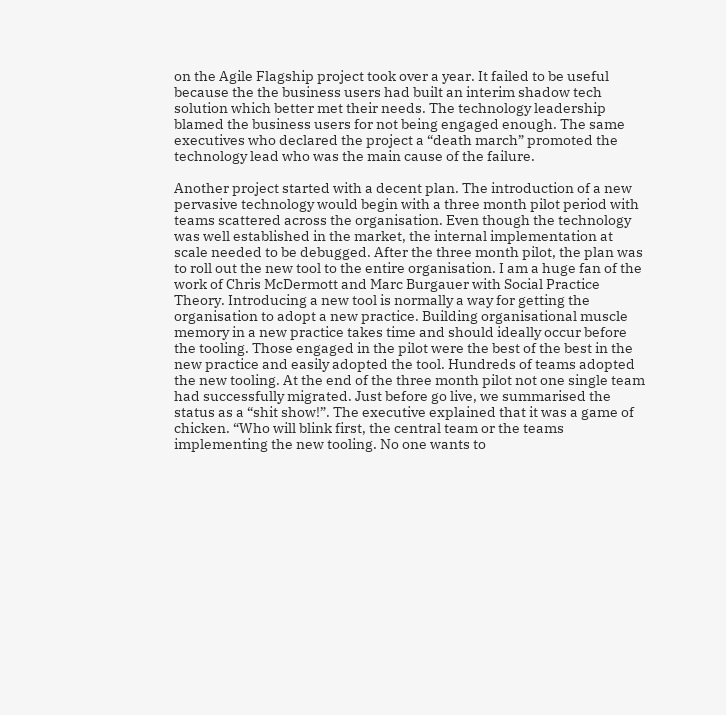on the Agile Flagship project took over a year. It failed to be useful because the the business users had built an interim shadow tech solution which better met their needs. The technology leadership blamed the business users for not being engaged enough. The same executives who declared the project a “death march” promoted the technology lead who was the main cause of the failure.

Another project started with a decent plan. The introduction of a new pervasive technology would begin with a three month pilot period with teams scattered across the organisation. Even though the technology was well established in the market, the internal implementation at scale needed to be debugged. After the three month pilot, the plan was to roll out the new tool to the entire organisation. I am a huge fan of the work of Chris McDermott and Marc Burgauer with Social Practice Theory. Introducing a new tool is normally a way for getting the organisation to adopt a new practice. Building organisational muscle memory in a new practice takes time and should ideally occur before the tooling. Those engaged in the pilot were the best of the best in the new practice and easily adopted the tool. Hundreds of teams adopted the new tooling. At the end of the three month pilot not one single team had successfully migrated. Just before go live, we summarised the status as a “shit show!”. The executive explained that it was a game of chicken. “Who will blink first, the central team or the teams implementing the new tooling. No one wants to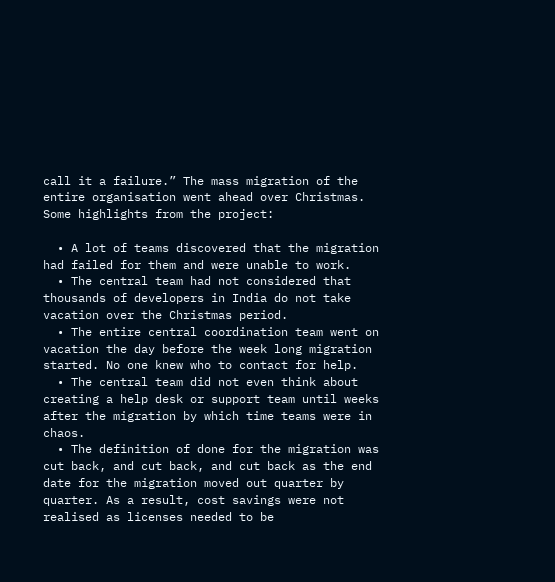call it a failure.” The mass migration of the entire organisation went ahead over Christmas. Some highlights from the project:

  • A lot of teams discovered that the migration had failed for them and were unable to work.
  • The central team had not considered that thousands of developers in India do not take vacation over the Christmas period.
  • The entire central coordination team went on vacation the day before the week long migration started. No one knew who to contact for help.
  • The central team did not even think about creating a help desk or support team until weeks after the migration by which time teams were in chaos.
  • The definition of done for the migration was cut back, and cut back, and cut back as the end date for the migration moved out quarter by quarter. As a result, cost savings were not realised as licenses needed to be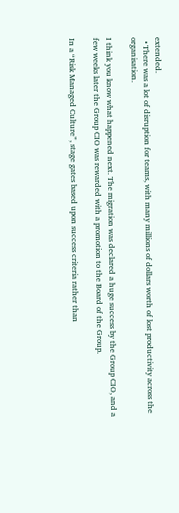extended.
  • There was a lot of disruption for teams, with many millions of dollars worth of lost productivity across the organisation.

I think you know what happened next. The migration was declared a huge success by the Group CIO, and a few weeks later the Group CIO was rewarded with a promotion to the Board of the Group.

In a “Risk Managed Culture”, stage gates based upon success criteria rather than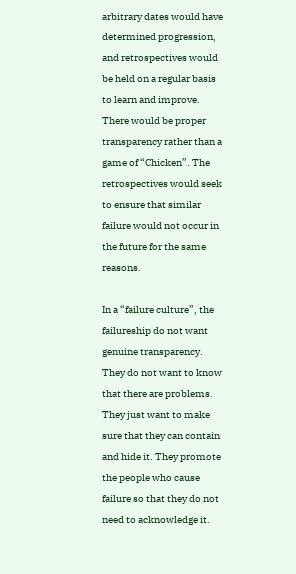arbitrary dates would have determined progression, and retrospectives would be held on a regular basis to learn and improve. There would be proper transparency rather than a game of “Chicken”. The retrospectives would seek to ensure that similar failure would not occur in the future for the same reasons.

In a “failure culture”, the failureship do not want genuine transparency. They do not want to know that there are problems. They just want to make sure that they can contain and hide it. They promote the people who cause failure so that they do not need to acknowledge it.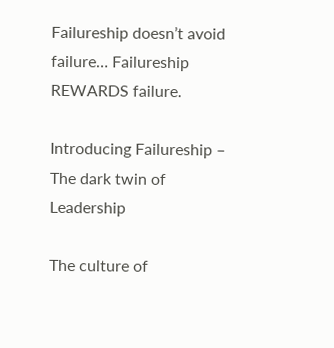Failureship doesn’t avoid failure… Failureship REWARDS failure.

Introducing Failureship – The dark twin of Leadership

The culture of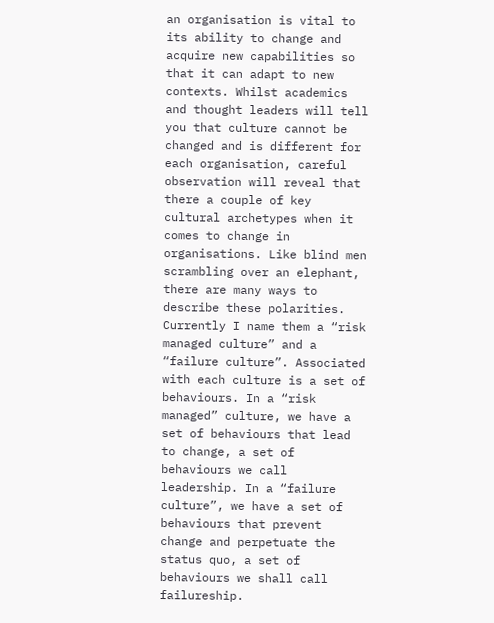an organisation is vital to its ability to change and acquire new capabilities so that it can adapt to new contexts. Whilst academics and thought leaders will tell you that culture cannot be changed and is different for each organisation, careful observation will reveal that there a couple of key cultural archetypes when it comes to change in organisations. Like blind men scrambling over an elephant, there are many ways to describe these polarities. Currently I name them a “risk managed culture” and a “failure culture”. Associated with each culture is a set of behaviours. In a “risk managed” culture, we have a set of behaviours that lead to change, a set of behaviours we call leadership. In a “failure culture”, we have a set of behaviours that prevent change and perpetuate the status quo, a set of behaviours we shall call failureship.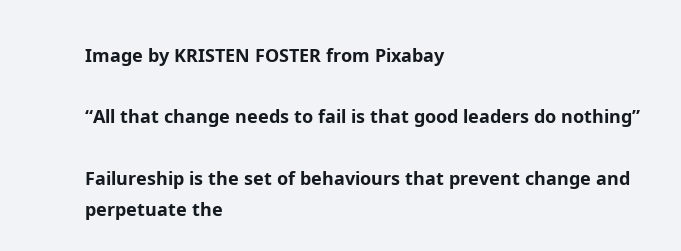Image by KRISTEN FOSTER from Pixabay

“All that change needs to fail is that good leaders do nothing”

Failureship is the set of behaviours that prevent change and perpetuate the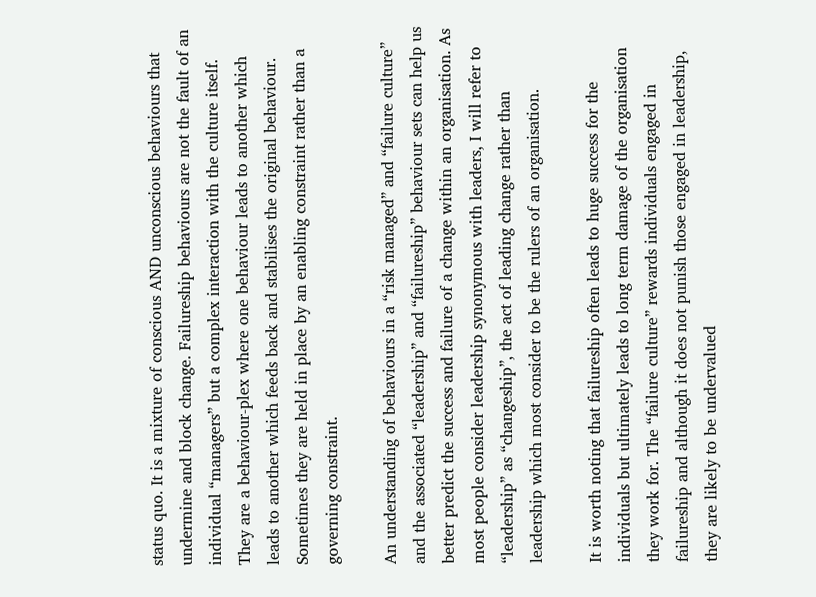status quo. It is a mixture of conscious AND unconscious behaviours that undermine and block change. Failureship behaviours are not the fault of an individual “managers” but a complex interaction with the culture itself. They are a behaviour-plex where one behaviour leads to another which leads to another which feeds back and stabilises the original behaviour. Sometimes they are held in place by an enabling constraint rather than a governing constraint.

An understanding of behaviours in a “risk managed” and “failure culture” and the associated “leadership” and “failureship” behaviour sets can help us better predict the success and failure of a change within an organisation. As most people consider leadership synonymous with leaders, I will refer to “leadership” as “changeship”, the act of leading change rather than leadership which most consider to be the rulers of an organisation.

It is worth noting that failureship often leads to huge success for the individuals but ultimately leads to long term damage of the organisation they work for. The “failure culture” rewards individuals engaged in failureship and although it does not punish those engaged in leadership, they are likely to be undervalued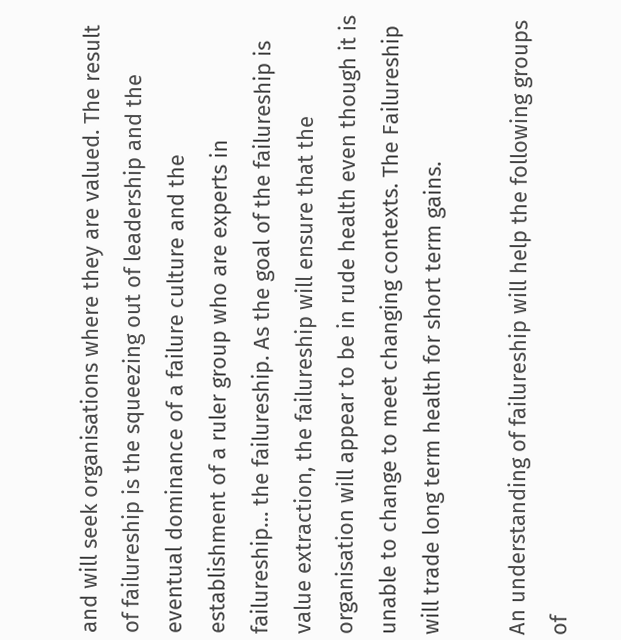and will seek organisations where they are valued. The result of failureship is the squeezing out of leadership and the eventual dominance of a failure culture and the establishment of a ruler group who are experts in failureship… the failureship. As the goal of the failureship is value extraction, the failureship will ensure that the organisation will appear to be in rude health even though it is unable to change to meet changing contexts. The Failureship will trade long term health for short term gains.

An understanding of failureship will help the following groups of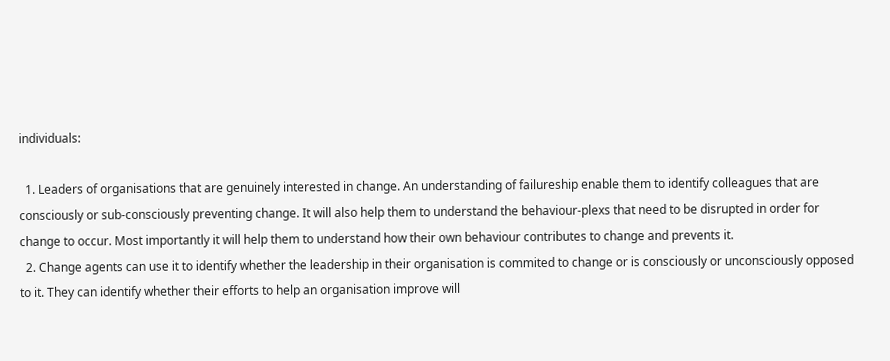individuals:

  1. Leaders of organisations that are genuinely interested in change. An understanding of failureship enable them to identify colleagues that are consciously or sub-consciously preventing change. It will also help them to understand the behaviour-plexs that need to be disrupted in order for change to occur. Most importantly it will help them to understand how their own behaviour contributes to change and prevents it.
  2. Change agents can use it to identify whether the leadership in their organisation is commited to change or is consciously or unconsciously opposed to it. They can identify whether their efforts to help an organisation improve will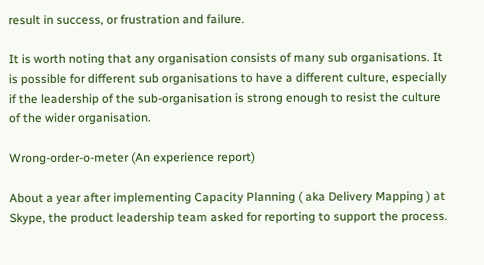result in success, or frustration and failure.

It is worth noting that any organisation consists of many sub organisations. It is possible for different sub organisations to have a different culture, especially if the leadership of the sub-organisation is strong enough to resist the culture of the wider organisation.

Wrong-order-o-meter (An experience report)

About a year after implementing Capacity Planning ( aka Delivery Mapping ) at Skype, the product leadership team asked for reporting to support the process.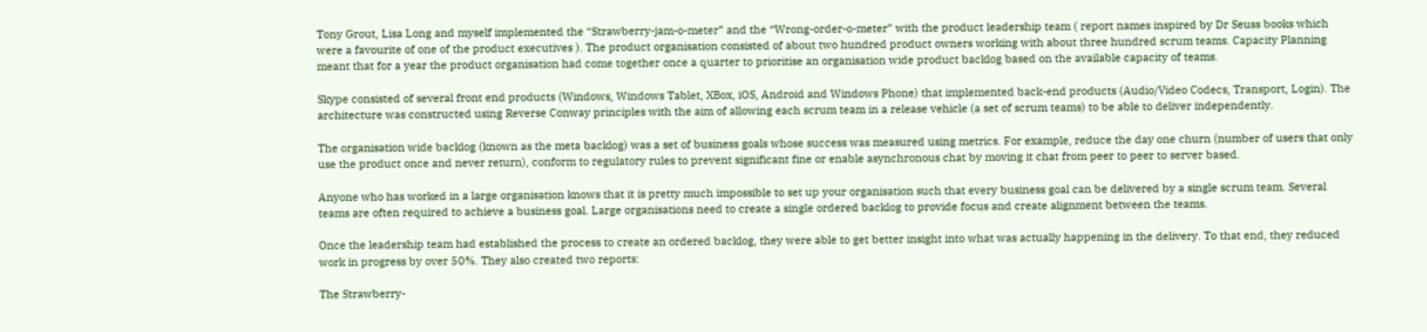Tony Grout, Lisa Long and myself implemented the “Strawberry-jam-o-meter” and the “Wrong-order-o-meter” with the product leadership team ( report names inspired by Dr Seuss books which were a favourite of one of the product executives ). The product organisation consisted of about two hundred product owners working with about three hundred scrum teams. Capacity Planning meant that for a year the product organisation had come together once a quarter to prioritise an organisation wide product backlog based on the available capacity of teams.

Skype consisted of several front end products (Windows, Windows Tablet, XBox, iOS, Android and Windows Phone) that implemented back-end products (Audio/Video Codecs, Transport, Login). The architecture was constructed using Reverse Conway principles with the aim of allowing each scrum team in a release vehicle (a set of scrum teams) to be able to deliver independently.

The organisation wide backlog (known as the meta backlog) was a set of business goals whose success was measured using metrics. For example, reduce the day one churn (number of users that only use the product once and never return), conform to regulatory rules to prevent significant fine or enable asynchronous chat by moving it chat from peer to peer to server based.

Anyone who has worked in a large organisation knows that it is pretty much impossible to set up your organisation such that every business goal can be delivered by a single scrum team. Several teams are often required to achieve a business goal. Large organisations need to create a single ordered backlog to provide focus and create alignment between the teams.

Once the leadership team had established the process to create an ordered backlog, they were able to get better insight into what was actually happening in the delivery. To that end, they reduced work in progress by over 50%. They also created two reports:

The Strawberry-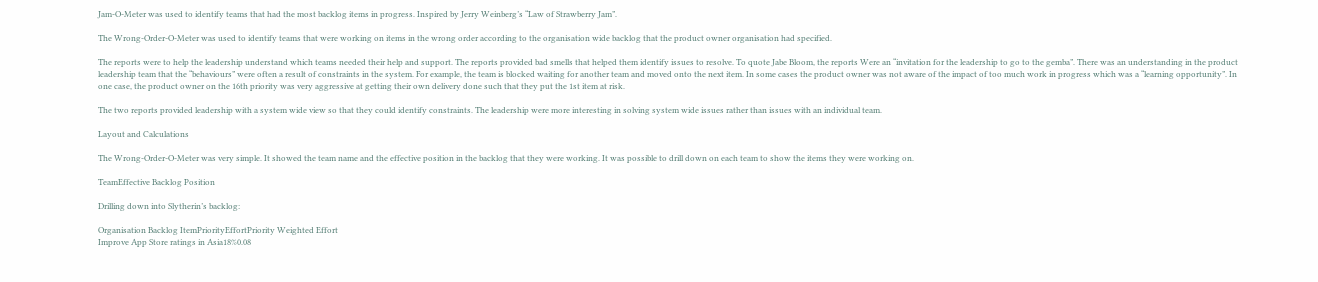Jam-O-Meter was used to identify teams that had the most backlog items in progress. Inspired by Jerry Weinberg’s “Law of Strawberry Jam”.

The Wrong-Order-O-Meter was used to identify teams that were working on items in the wrong order according to the organisation wide backlog that the product owner organisation had specified.

The reports were to help the leadership understand which teams needed their help and support. The reports provided bad smells that helped them identify issues to resolve. To quote Jabe Bloom, the reports Were an “invitation for the leadership to go to the gemba”. There was an understanding in the product leadership team that the “behaviours” were often a result of constraints in the system. For example, the team is blocked waiting for another team and moved onto the next item. In some cases the product owner was not aware of the impact of too much work in progress which was a “learning opportunity”. In one case, the product owner on the 16th priority was very aggressive at getting their own delivery done such that they put the 1st item at risk.

The two reports provided leadership with a system wide view so that they could identify constraints. The leadership were more interesting in solving system wide issues rather than issues with an individual team.

Layout and Calculations

The Wrong-Order-O-Meter was very simple. It showed the team name and the effective position in the backlog that they were working. It was possible to drill down on each team to show the items they were working on.

TeamEffective Backlog Position

Drilling down into Slytherin’s backlog:

Organisation Backlog ItemPriorityEffortPriority Weighted Effort
Improve App Store ratings in Asia18%0.08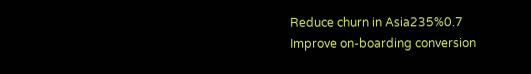Reduce churn in Asia235%0.7
Improve on-boarding conversion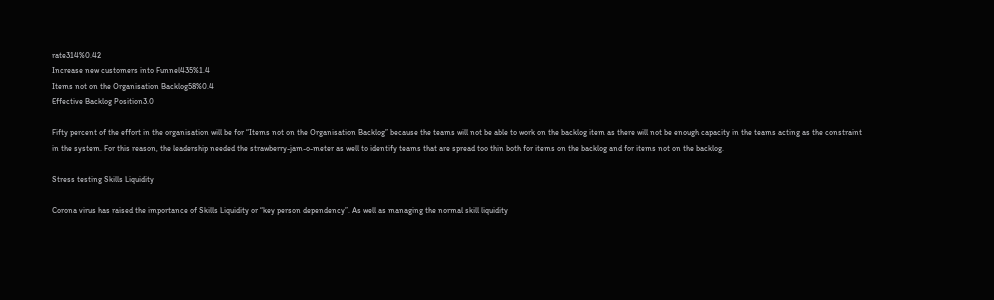rate314%0.42
Increase new customers into Funnel435%1.4
Items not on the Organisation Backlog58%0.4
Effective Backlog Position3.0

Fifty percent of the effort in the organisation will be for “Items not on the Organisation Backlog” because the teams will not be able to work on the backlog item as there will not be enough capacity in the teams acting as the constraint in the system. For this reason, the leadership needed the strawberry-jam-o-meter as well to identify teams that are spread too thin both for items on the backlog and for items not on the backlog.

Stress testing Skills Liquidity

Corona virus has raised the importance of Skills Liquidity or “key person dependency”. As well as managing the normal skill liquidity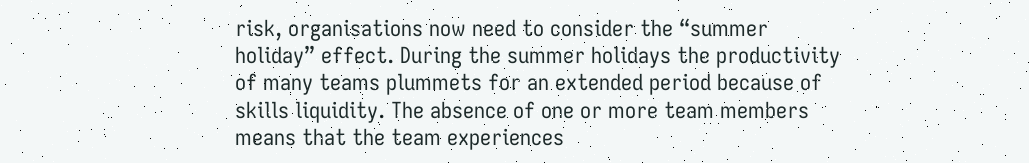risk, organisations now need to consider the “summer holiday” effect. During the summer holidays the productivity of many teams plummets for an extended period because of skills liquidity. The absence of one or more team members means that the team experiences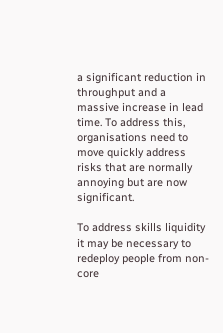a significant reduction in throughput and a massive increase in lead time. To address this, organisations need to move quickly address risks that are normally annoying but are now significant.

To address skills liquidity it may be necessary to redeploy people from non-core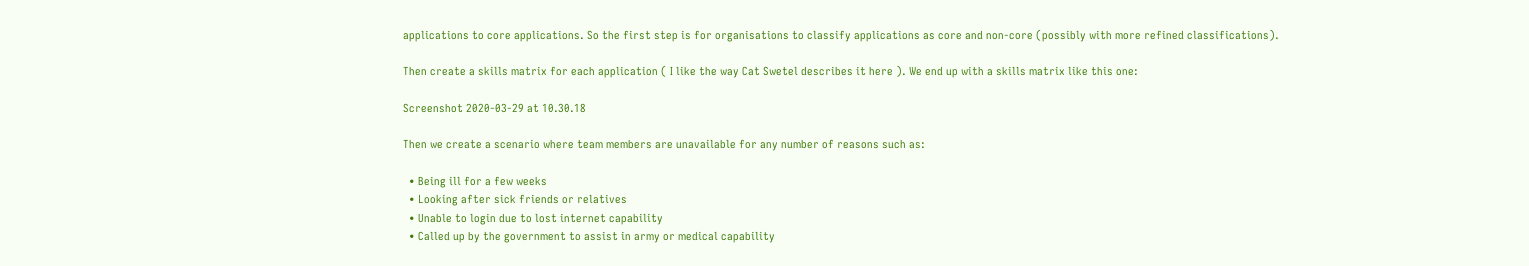applications to core applications. So the first step is for organisations to classify applications as core and non-core (possibly with more refined classifications).

Then create a skills matrix for each application ( I like the way Cat Swetel describes it here ). We end up with a skills matrix like this one:

Screenshot 2020-03-29 at 10.30.18

Then we create a scenario where team members are unavailable for any number of reasons such as:

  • Being ill for a few weeks
  • Looking after sick friends or relatives
  • Unable to login due to lost internet capability
  • Called up by the government to assist in army or medical capability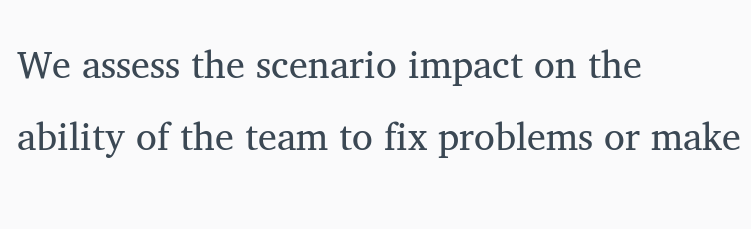We assess the scenario impact on the ability of the team to fix problems or make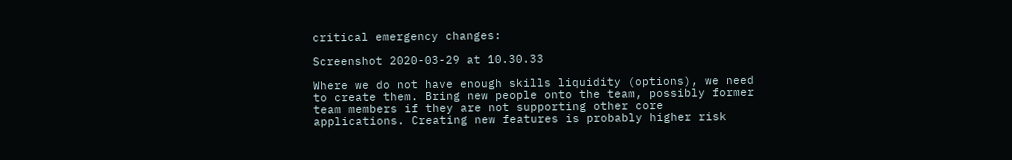critical emergency changes:

Screenshot 2020-03-29 at 10.30.33

Where we do not have enough skills liquidity (options), we need to create them. Bring new people onto the team, possibly former team members if they are not supporting other core applications. Creating new features is probably higher risk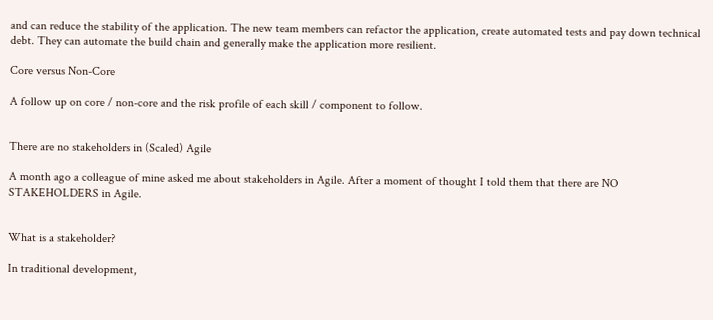and can reduce the stability of the application. The new team members can refactor the application, create automated tests and pay down technical debt. They can automate the build chain and generally make the application more resilient.

Core versus Non-Core

A follow up on core / non-core and the risk profile of each skill / component to follow.


There are no stakeholders in (Scaled) Agile

A month ago a colleague of mine asked me about stakeholders in Agile. After a moment of thought I told them that there are NO STAKEHOLDERS in Agile.


What is a stakeholder?

In traditional development,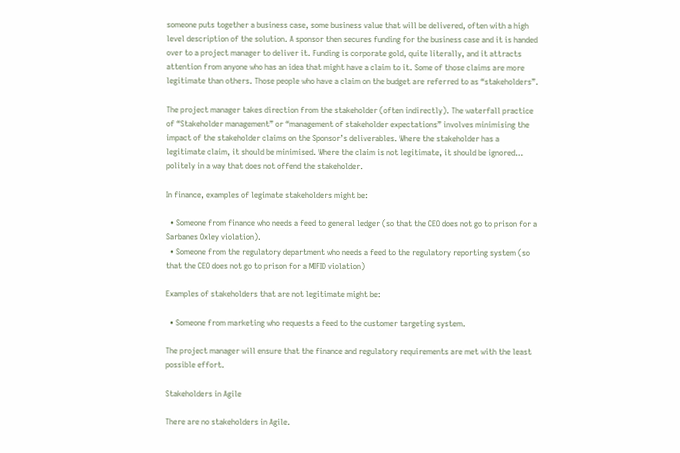someone puts together a business case, some business value that will be delivered, often with a high level description of the solution. A sponsor then secures funding for the business case and it is handed over to a project manager to deliver it. Funding is corporate gold, quite literally, and it attracts attention from anyone who has an idea that might have a claim to it. Some of those claims are more legitimate than others. Those people who have a claim on the budget are referred to as “stakeholders”.

The project manager takes direction from the stakeholder (often indirectly). The waterfall practice of “Stakeholder management” or “management of stakeholder expectations” involves minimising the impact of the stakeholder claims on the Sponsor’s deliverables. Where the stakeholder has a legitimate claim, it should be minimised. Where the claim is not legitimate, it should be ignored… politely in a way that does not offend the stakeholder.

In finance, examples of legimate stakeholders might be:

  • Someone from finance who needs a feed to general ledger (so that the CEO does not go to prison for a Sarbanes Oxley violation).
  • Someone from the regulatory department who needs a feed to the regulatory reporting system (so that the CEO does not go to prison for a MIFID violation)

Examples of stakeholders that are not legitimate might be:

  • Someone from marketing who requests a feed to the customer targeting system.

The project manager will ensure that the finance and regulatory requirements are met with the least possible effort.

Stakeholders in Agile

There are no stakeholders in Agile.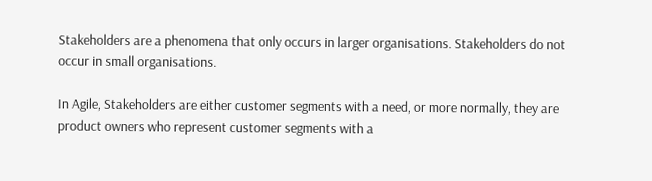Stakeholders are a phenomena that only occurs in larger organisations. Stakeholders do not occur in small organisations.

In Agile, Stakeholders are either customer segments with a need, or more normally, they are product owners who represent customer segments with a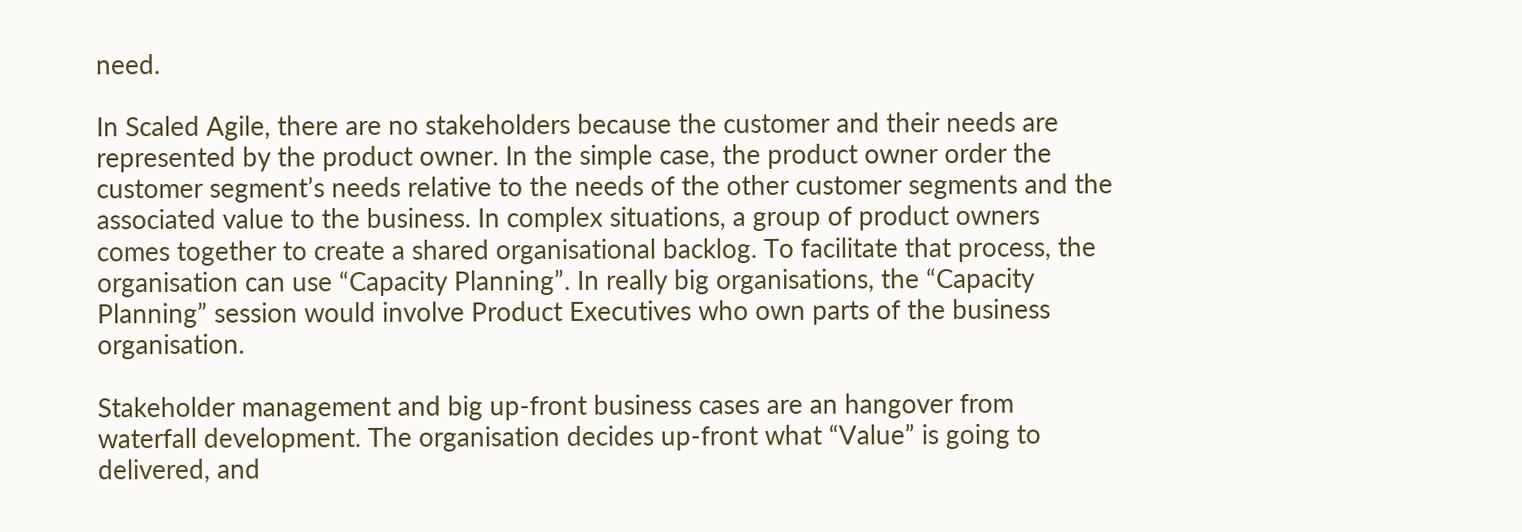need.

In Scaled Agile, there are no stakeholders because the customer and their needs are represented by the product owner. In the simple case, the product owner order the customer segment’s needs relative to the needs of the other customer segments and the associated value to the business. In complex situations, a group of product owners comes together to create a shared organisational backlog. To facilitate that process, the organisation can use “Capacity Planning”. In really big organisations, the “Capacity Planning” session would involve Product Executives who own parts of the business organisation.

Stakeholder management and big up-front business cases are an hangover from waterfall development. The organisation decides up-front what “Value” is going to delivered, and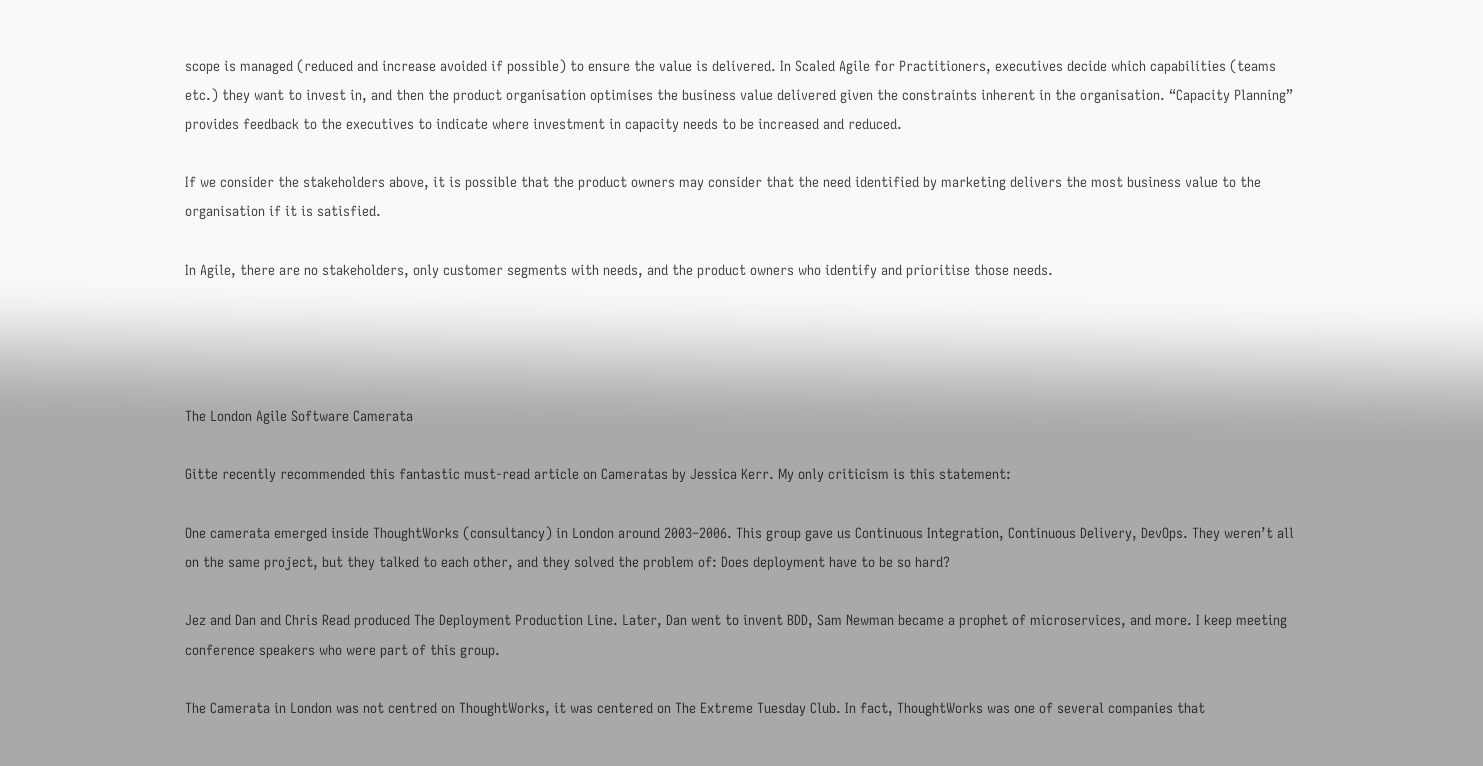scope is managed (reduced and increase avoided if possible) to ensure the value is delivered. In Scaled Agile for Practitioners, executives decide which capabilities (teams etc.) they want to invest in, and then the product organisation optimises the business value delivered given the constraints inherent in the organisation. “Capacity Planning” provides feedback to the executives to indicate where investment in capacity needs to be increased and reduced.

If we consider the stakeholders above, it is possible that the product owners may consider that the need identified by marketing delivers the most business value to the organisation if it is satisfied.

In Agile, there are no stakeholders, only customer segments with needs, and the product owners who identify and prioritise those needs.




The London Agile Software Camerata

Gitte recently recommended this fantastic must-read article on Cameratas by Jessica Kerr. My only criticism is this statement:

One camerata emerged inside ThoughtWorks (consultancy) in London around 2003–2006. This group gave us Continuous Integration, Continuous Delivery, DevOps. They weren’t all on the same project, but they talked to each other, and they solved the problem of: Does deployment have to be so hard?

Jez and Dan and Chris Read produced The Deployment Production Line. Later, Dan went to invent BDD, Sam Newman became a prophet of microservices, and more. I keep meeting conference speakers who were part of this group.

The Camerata in London was not centred on ThoughtWorks, it was centered on The Extreme Tuesday Club. In fact, ThoughtWorks was one of several companies that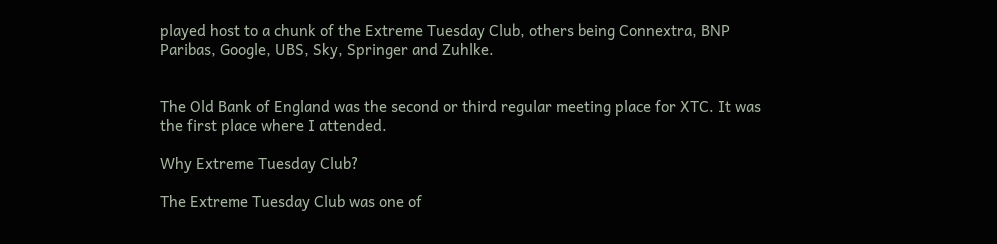played host to a chunk of the Extreme Tuesday Club, others being Connextra, BNP Paribas, Google, UBS, Sky, Springer and Zuhlke.


The Old Bank of England was the second or third regular meeting place for XTC. It was the first place where I attended.

Why Extreme Tuesday Club?

The Extreme Tuesday Club was one of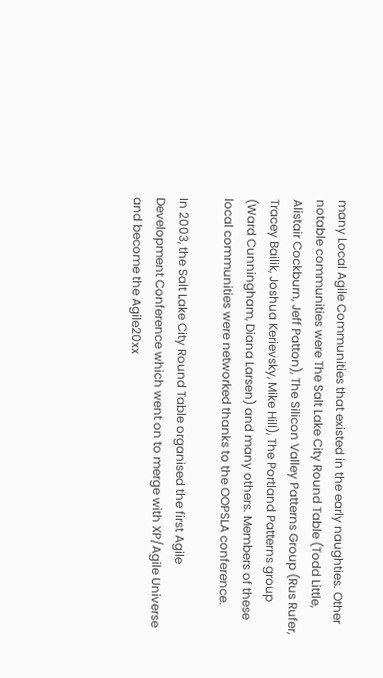many Local Agile Communities that existed in the early naughties. Other notable communities were The Salt Lake City Round Table (Todd Little, Alistair Cockburn, Jeff Patton), The Silicon Valley Patterns Group (Rus Rufer, Tracey Bailik, Joshua Kerievsky, Mike Hill), The Portland Patterns group (Ward Cunningham, Diana Larsen) and many others. Members of these local communities were networked thanks to the OOPSLA conference.

In 2003, the Salt Lake City Round Table organised the first Agile Development Conference which went on to merge with XP/Agile Universe and become the Agile20xx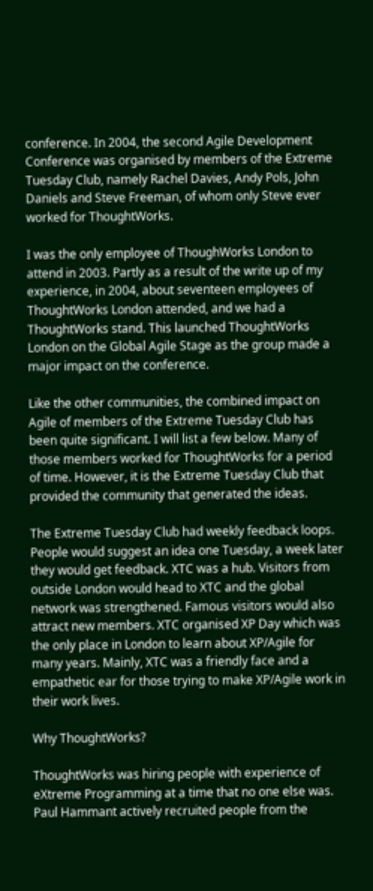conference. In 2004, the second Agile Development Conference was organised by members of the Extreme Tuesday Club, namely Rachel Davies, Andy Pols, John Daniels and Steve Freeman, of whom only Steve ever worked for ThoughtWorks.

I was the only employee of ThoughWorks London to attend in 2003. Partly as a result of the write up of my experience, in 2004, about seventeen employees of ThoughtWorks London attended, and we had a ThoughtWorks stand. This launched ThoughtWorks London on the Global Agile Stage as the group made a major impact on the conference.

Like the other communities, the combined impact on Agile of members of the Extreme Tuesday Club has been quite significant. I will list a few below. Many of those members worked for ThoughtWorks for a period of time. However, it is the Extreme Tuesday Club that provided the community that generated the ideas.

The Extreme Tuesday Club had weekly feedback loops. People would suggest an idea one Tuesday, a week later they would get feedback. XTC was a hub. Visitors from outside London would head to XTC and the global network was strengthened. Famous visitors would also attract new members. XTC organised XP Day which was the only place in London to learn about XP/Agile for many years. Mainly, XTC was a friendly face and a empathetic ear for those trying to make XP/Agile work in their work lives.

Why ThoughtWorks?

ThoughtWorks was hiring people with experience of eXtreme Programming at a time that no one else was. Paul Hammant actively recruited people from the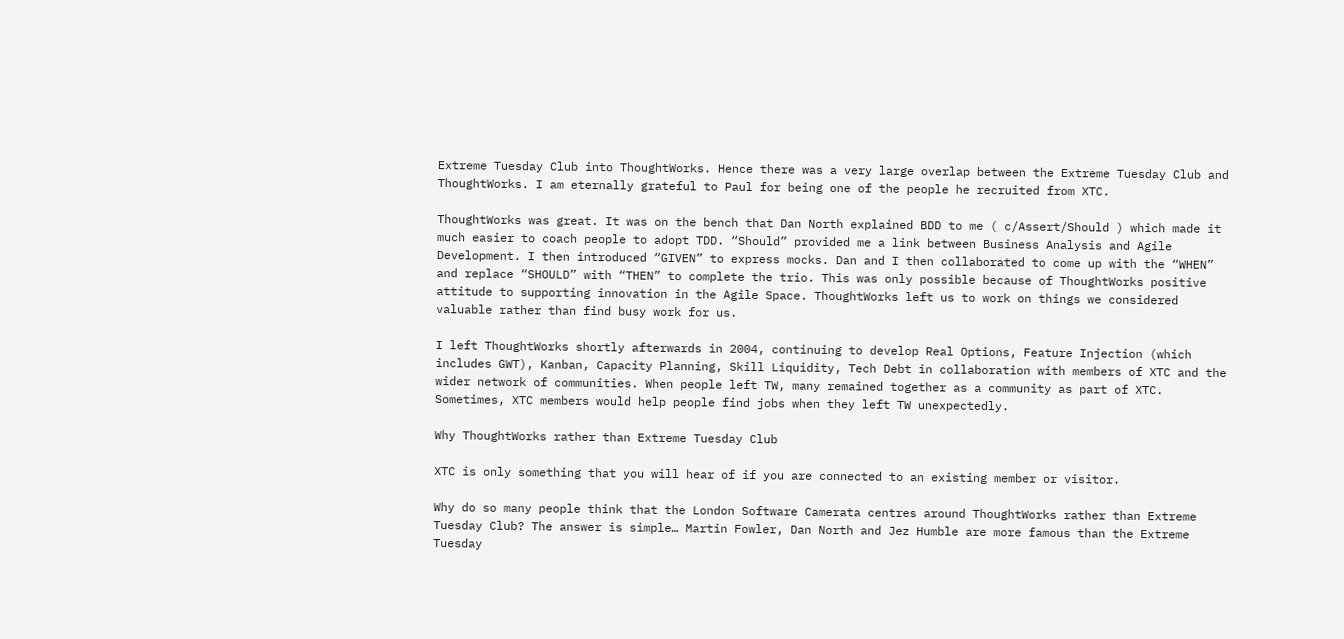Extreme Tuesday Club into ThoughtWorks. Hence there was a very large overlap between the Extreme Tuesday Club and ThoughtWorks. I am eternally grateful to Paul for being one of the people he recruited from XTC.

ThoughtWorks was great. It was on the bench that Dan North explained BDD to me ( c/Assert/Should ) which made it much easier to coach people to adopt TDD. “Should” provided me a link between Business Analysis and Agile Development. I then introduced “GIVEN” to express mocks. Dan and I then collaborated to come up with the “WHEN” and replace “SHOULD” with “THEN” to complete the trio. This was only possible because of ThoughtWorks positive attitude to supporting innovation in the Agile Space. ThoughtWorks left us to work on things we considered valuable rather than find busy work for us.

I left ThoughtWorks shortly afterwards in 2004, continuing to develop Real Options, Feature Injection (which includes GWT), Kanban, Capacity Planning, Skill Liquidity, Tech Debt in collaboration with members of XTC and the wider network of communities. When people left TW, many remained together as a community as part of XTC. Sometimes, XTC members would help people find jobs when they left TW unexpectedly.

Why ThoughtWorks rather than Extreme Tuesday Club

XTC is only something that you will hear of if you are connected to an existing member or visitor.

Why do so many people think that the London Software Camerata centres around ThoughtWorks rather than Extreme Tuesday Club? The answer is simple… Martin Fowler, Dan North and Jez Humble are more famous than the Extreme Tuesday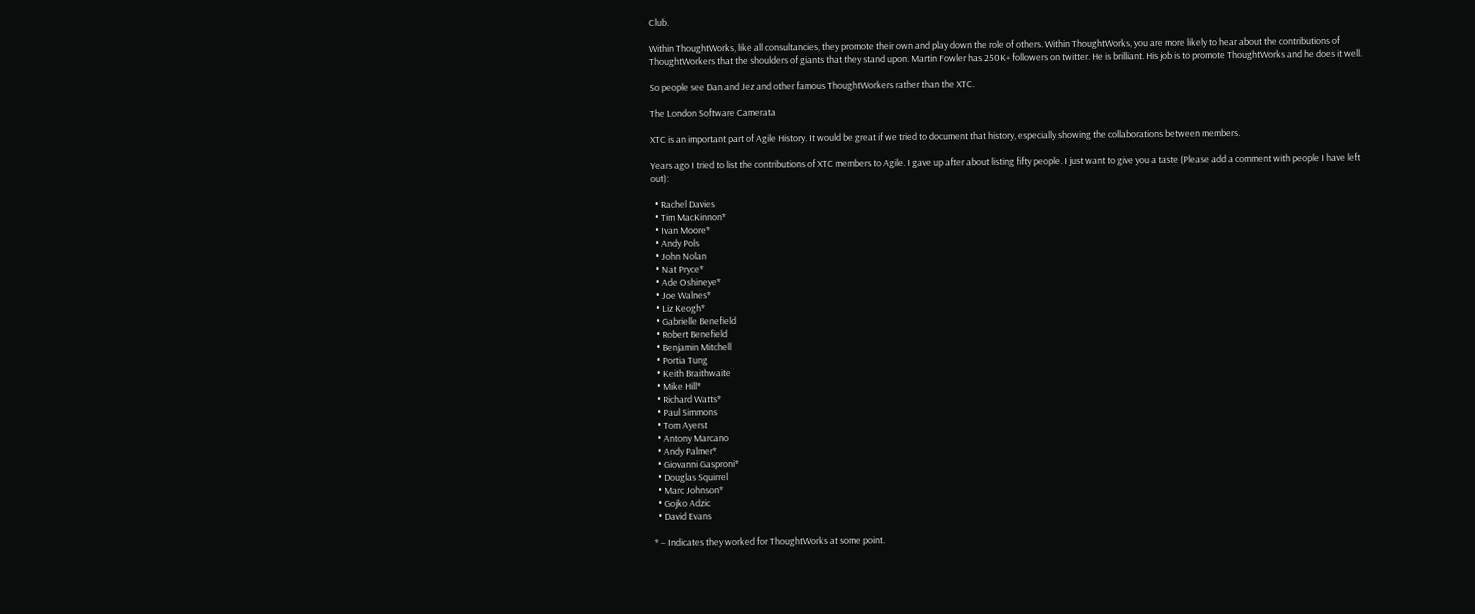Club.

Within ThoughtWorks, like all consultancies, they promote their own and play down the role of others. Within ThoughtWorks, you are more likely to hear about the contributions of ThoughtWorkers that the shoulders of giants that they stand upon. Martin Fowler has 250K+ followers on twitter. He is brilliant. His job is to promote ThoughtWorks and he does it well.

So people see Dan and Jez and other famous ThoughtWorkers rather than the XTC.

The London Software Camerata

XTC is an important part of Agile History. It would be great if we tried to document that history, especially showing the collaborations between members.

Years ago I tried to list the contributions of XTC members to Agile. I gave up after about listing fifty people. I just want to give you a taste (Please add a comment with people I have left out):

  • Rachel Davies
  • Tim MacKinnon*
  • Ivan Moore*
  • Andy Pols
  • John Nolan
  • Nat Pryce*
  • Ade Oshineye*
  • Joe Walnes*
  • Liz Keogh*
  • Gabrielle Benefield
  • Robert Benefield
  • Benjamin Mitchell
  • Portia Tung
  • Keith Braithwaite
  • Mike Hill*
  • Richard Watts*
  • Paul Simmons
  • Tom Ayerst
  • Antony Marcano
  • Andy Palmer*
  • Giovanni Gasproni*
  • Douglas Squirrel
  • Marc Johnson*
  • Gojko Adzic
  • David Evans

* – Indicates they worked for ThoughtWorks at some point.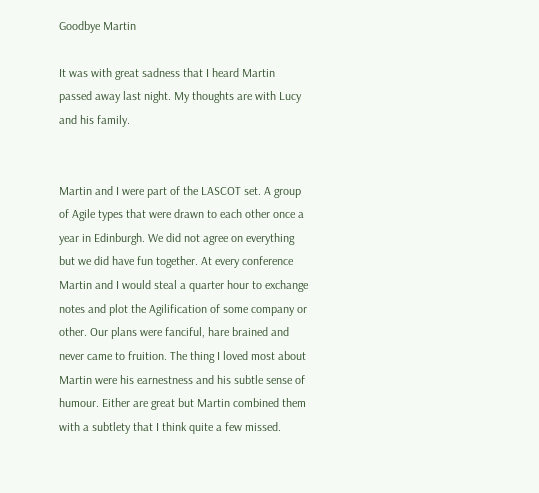Goodbye Martin

It was with great sadness that I heard Martin passed away last night. My thoughts are with Lucy and his family.


Martin and I were part of the LASCOT set. A group of Agile types that were drawn to each other once a year in Edinburgh. We did not agree on everything but we did have fun together. At every conference Martin and I would steal a quarter hour to exchange notes and plot the Agilification of some company or other. Our plans were fanciful, hare brained and never came to fruition. The thing I loved most about Martin were his earnestness and his subtle sense of humour. Either are great but Martin combined them with a subtlety that I think quite a few missed.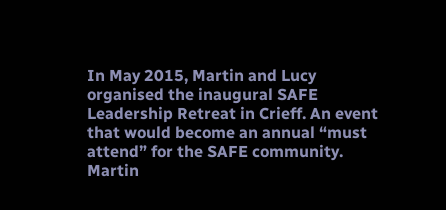In May 2015, Martin and Lucy organised the inaugural SAFE Leadership Retreat in Crieff. An event that would become an annual “must attend” for the SAFE community. Martin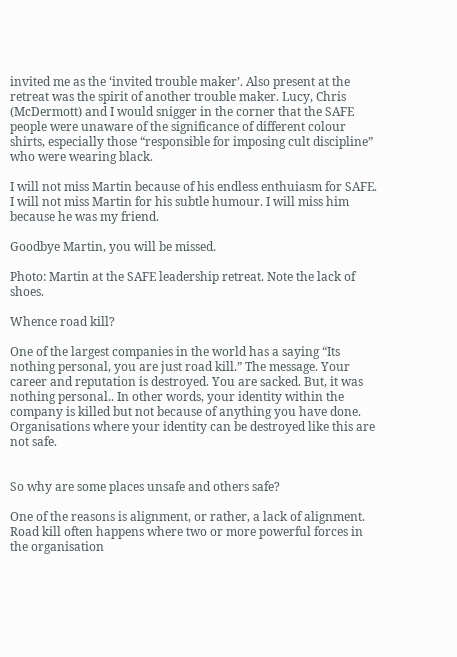invited me as the ‘invited trouble maker’. Also present at the retreat was the spirit of another trouble maker. Lucy, Chris (McDermott) and I would snigger in the corner that the SAFE people were unaware of the significance of different colour shirts, especially those “responsible for imposing cult discipline” who were wearing black.

I will not miss Martin because of his endless enthuiasm for SAFE. I will not miss Martin for his subtle humour. I will miss him because he was my friend.

Goodbye Martin, you will be missed.

Photo: Martin at the SAFE leadership retreat. Note the lack of shoes.

Whence road kill?

One of the largest companies in the world has a saying “Its nothing personal, you are just road kill.” The message. Your career and reputation is destroyed. You are sacked. But, it was nothing personal.. In other words, your identity within the company is killed but not because of anything you have done. Organisations where your identity can be destroyed like this are not safe.


So why are some places unsafe and others safe?

One of the reasons is alignment, or rather, a lack of alignment. Road kill often happens where two or more powerful forces in the organisation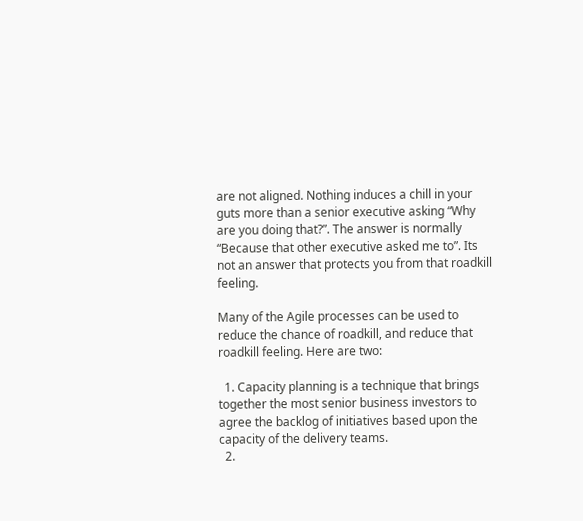are not aligned. Nothing induces a chill in your guts more than a senior executive asking “Why are you doing that?”. The answer is normally “Because that other executive asked me to”. Its not an answer that protects you from that roadkill feeling.

Many of the Agile processes can be used to reduce the chance of roadkill, and reduce that roadkill feeling. Here are two:

  1. Capacity planning is a technique that brings together the most senior business investors to agree the backlog of initiatives based upon the capacity of the delivery teams.
  2.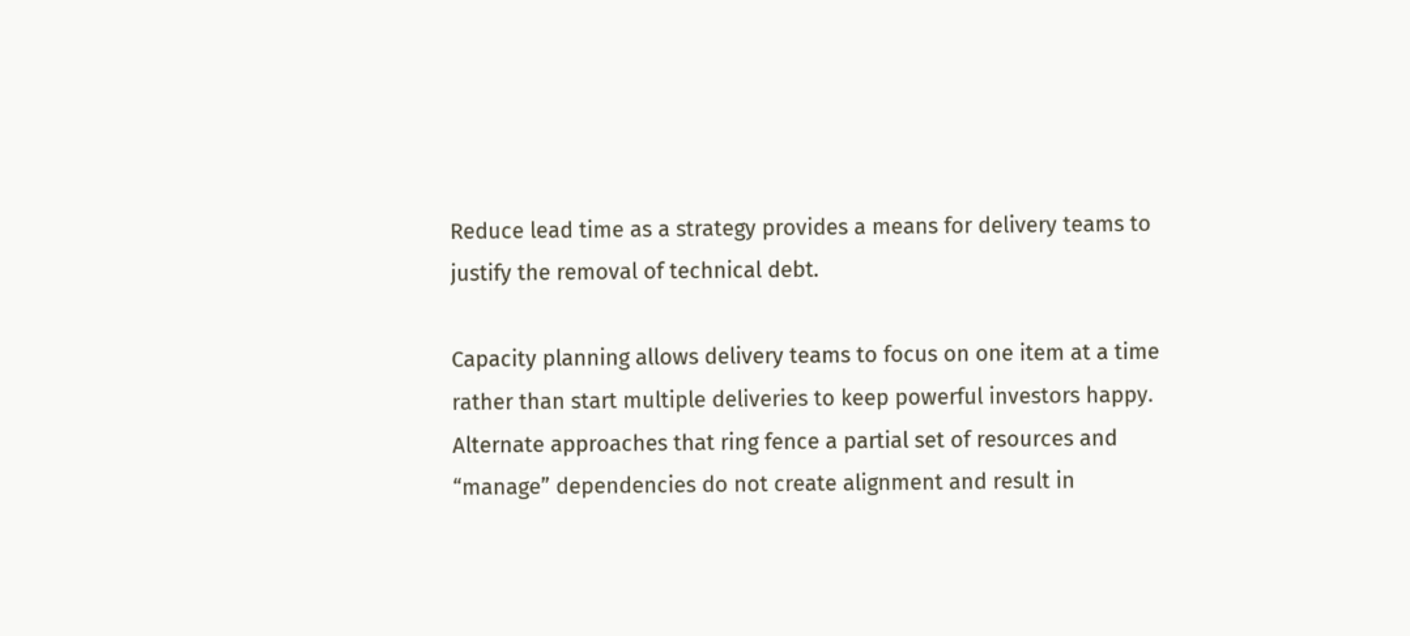Reduce lead time as a strategy provides a means for delivery teams to justify the removal of technical debt.

Capacity planning allows delivery teams to focus on one item at a time rather than start multiple deliveries to keep powerful investors happy. Alternate approaches that ring fence a partial set of resources and “manage” dependencies do not create alignment and result in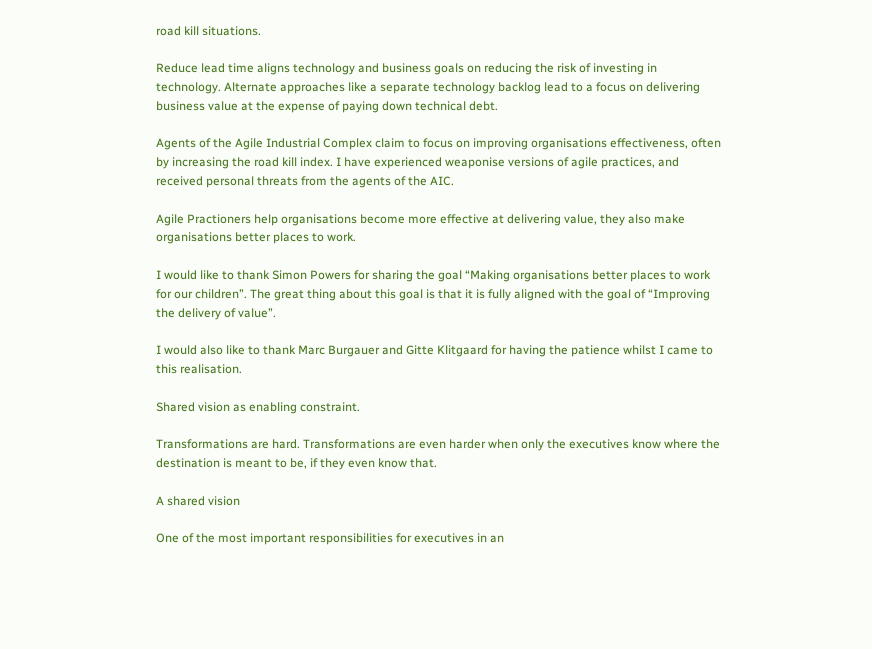road kill situations.

Reduce lead time aligns technology and business goals on reducing the risk of investing in technology. Alternate approaches like a separate technology backlog lead to a focus on delivering business value at the expense of paying down technical debt.

Agents of the Agile Industrial Complex claim to focus on improving organisations effectiveness, often by increasing the road kill index. I have experienced weaponise versions of agile practices, and received personal threats from the agents of the AIC.

Agile Practioners help organisations become more effective at delivering value, they also make organisations better places to work.

I would like to thank Simon Powers for sharing the goal “Making organisations better places to work for our children”. The great thing about this goal is that it is fully aligned with the goal of “Improving the delivery of value”.

I would also like to thank Marc Burgauer and Gitte Klitgaard for having the patience whilst I came to this realisation.

Shared vision as enabling constraint.

Transformations are hard. Transformations are even harder when only the executives know where the destination is meant to be, if they even know that.

A shared vision

One of the most important responsibilities for executives in an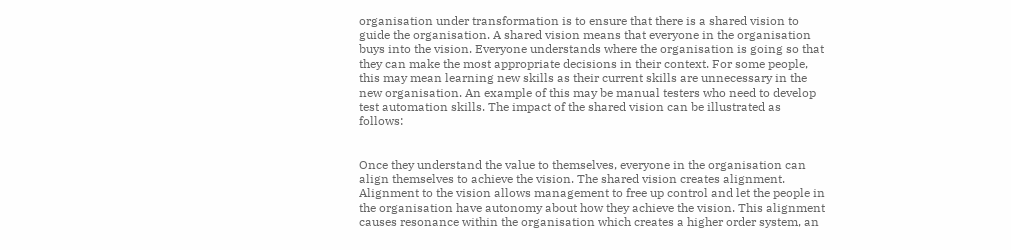organisation under transformation is to ensure that there is a shared vision to guide the organisation. A shared vision means that everyone in the organisation buys into the vision. Everyone understands where the organisation is going so that they can make the most appropriate decisions in their context. For some people, this may mean learning new skills as their current skills are unnecessary in the new organisation. An example of this may be manual testers who need to develop test automation skills. The impact of the shared vision can be illustrated as follows:


Once they understand the value to themselves, everyone in the organisation can align themselves to achieve the vision. The shared vision creates alignment. Alignment to the vision allows management to free up control and let the people in the organisation have autonomy about how they achieve the vision. This alignment causes resonance within the organisation which creates a higher order system, an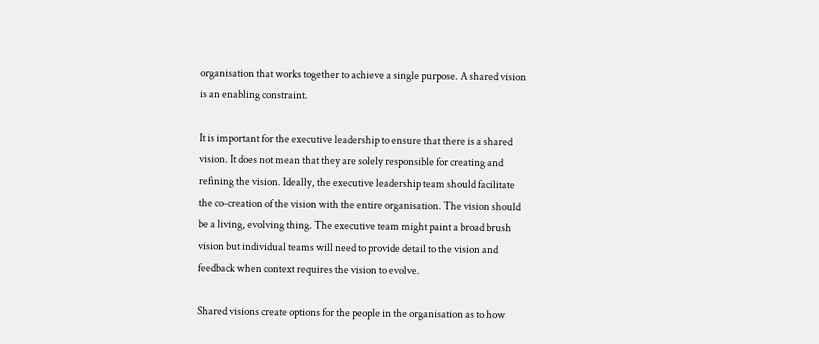organisation that works together to achieve a single purpose. A shared vision is an enabling constraint.

It is important for the executive leadership to ensure that there is a shared vision. It does not mean that they are solely responsible for creating and refining the vision. Ideally, the executive leadership team should facilitate the co-creation of the vision with the entire organisation. The vision should be a living, evolving thing. The executive team might paint a broad brush vision but individual teams will need to provide detail to the vision and feedback when context requires the vision to evolve.

Shared visions create options for the people in the organisation as to how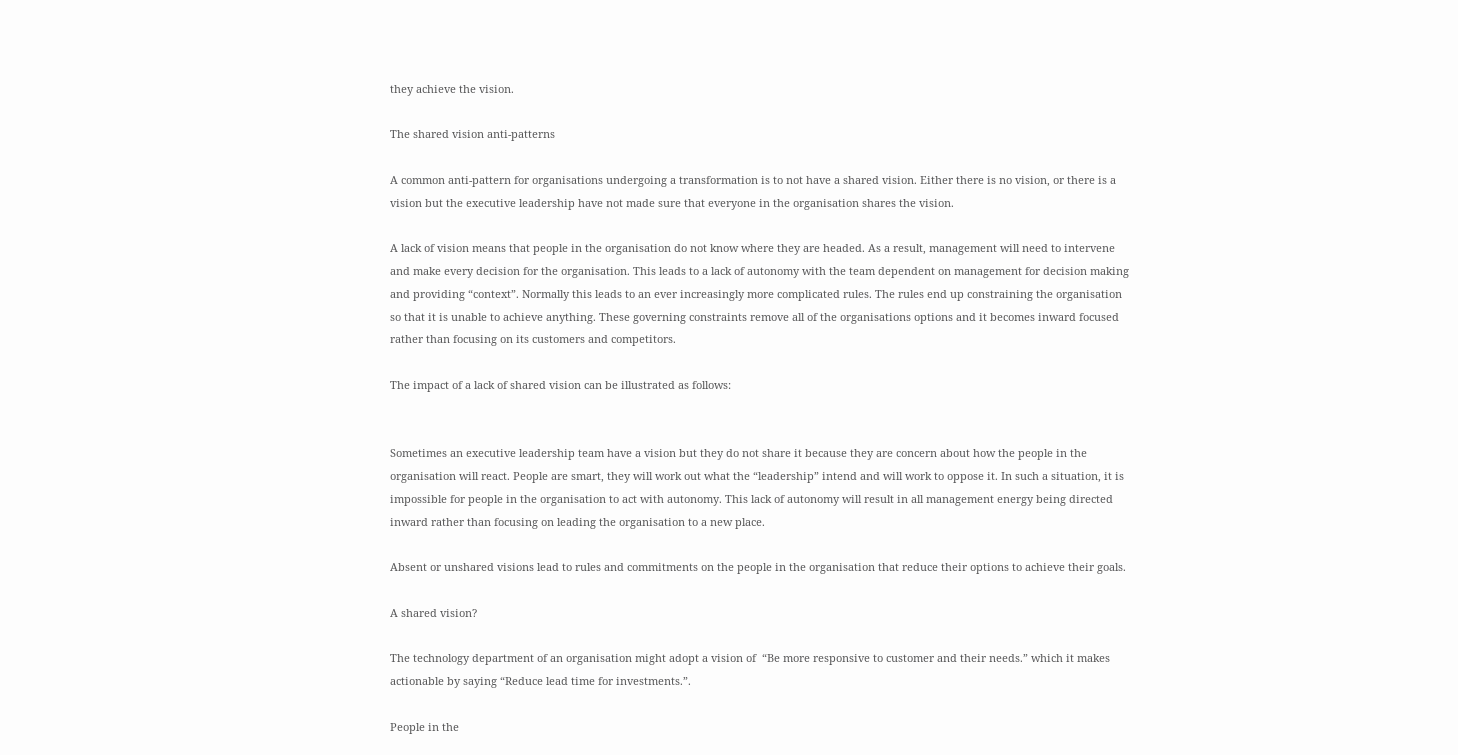they achieve the vision.

The shared vision anti-patterns

A common anti-pattern for organisations undergoing a transformation is to not have a shared vision. Either there is no vision, or there is a vision but the executive leadership have not made sure that everyone in the organisation shares the vision.

A lack of vision means that people in the organisation do not know where they are headed. As a result, management will need to intervene and make every decision for the organisation. This leads to a lack of autonomy with the team dependent on management for decision making and providing “context”. Normally this leads to an ever increasingly more complicated rules. The rules end up constraining the organisation so that it is unable to achieve anything. These governing constraints remove all of the organisations options and it becomes inward focused rather than focusing on its customers and competitors.

The impact of a lack of shared vision can be illustrated as follows:


Sometimes an executive leadership team have a vision but they do not share it because they are concern about how the people in the organisation will react. People are smart, they will work out what the “leadership” intend and will work to oppose it. In such a situation, it is impossible for people in the organisation to act with autonomy. This lack of autonomy will result in all management energy being directed inward rather than focusing on leading the organisation to a new place.

Absent or unshared visions lead to rules and commitments on the people in the organisation that reduce their options to achieve their goals.

A shared vision?

The technology department of an organisation might adopt a vision of  “Be more responsive to customer and their needs.” which it makes actionable by saying “Reduce lead time for investments.”.

People in the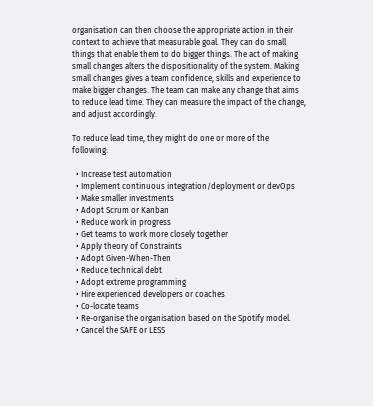organisation can then choose the appropriate action in their context to achieve that measurable goal. They can do small things that enable them to do bigger things. The act of making small changes alters the dispositionality of the system. Making small changes gives a team confidence, skills and experience to make bigger changes. The team can make any change that aims to reduce lead time. They can measure the impact of the change, and adjust accordingly.

To reduce lead time, they might do one or more of the following:

  • Increase test automation
  • Implement continuous integration/deployment or devOps
  • Make smaller investments
  • Adopt Scrum or Kanban
  • Reduce work in progress
  • Get teams to work more closely together
  • Apply theory of Constraints
  • Adopt Given-When-Then
  • Reduce technical debt
  • Adopt extreme programming
  • Hire experienced developers or coaches
  • Co-locate teams
  • Re-organise the organisation based on the Spotify model.
  • Cancel the SAFE or LESS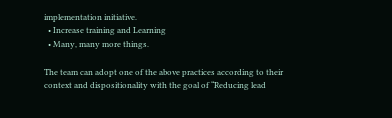implementation initiative.
  • Increase training and Learning
  • Many, many more things.

The team can adopt one of the above practices according to their context and dispositionality with the goal of “Reducing lead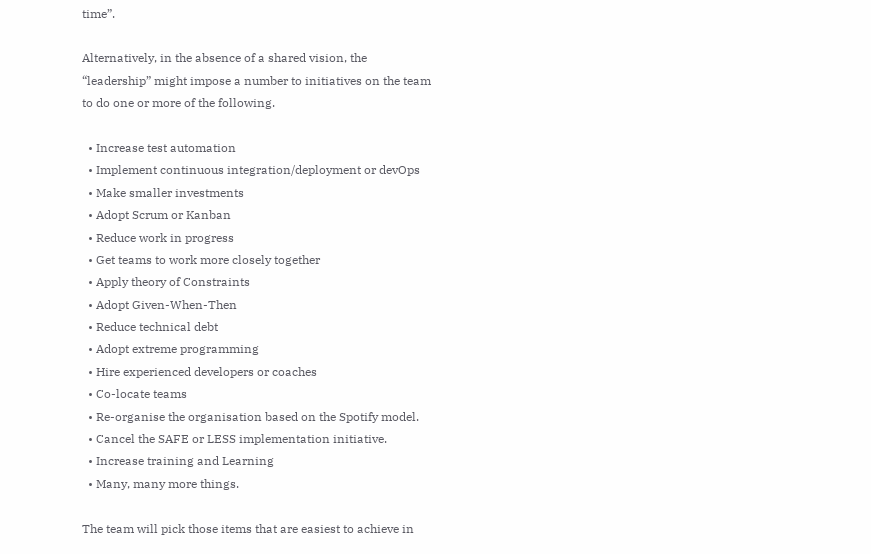time”.

Alternatively, in the absence of a shared vision, the “leadership” might impose a number to initiatives on the team to do one or more of the following.

  • Increase test automation
  • Implement continuous integration/deployment or devOps
  • Make smaller investments
  • Adopt Scrum or Kanban
  • Reduce work in progress
  • Get teams to work more closely together
  • Apply theory of Constraints
  • Adopt Given-When-Then
  • Reduce technical debt
  • Adopt extreme programming
  • Hire experienced developers or coaches
  • Co-locate teams
  • Re-organise the organisation based on the Spotify model.
  • Cancel the SAFE or LESS implementation initiative.
  • Increase training and Learning
  • Many, many more things.

The team will pick those items that are easiest to achieve in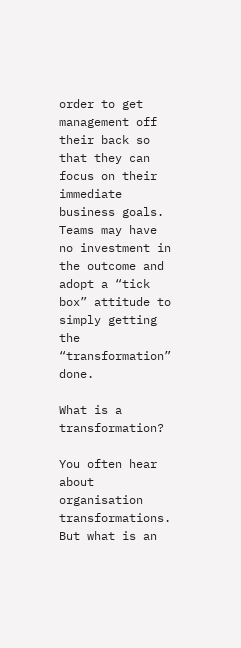order to get management off their back so that they can focus on their immediate business goals. Teams may have no investment in the outcome and adopt a “tick box” attitude to simply getting the “transformation” done.

What is a transformation?

You often hear about organisation transformations. But what is an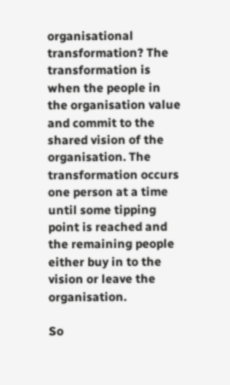organisational transformation? The transformation is when the people in the organisation value and commit to the shared vision of the organisation. The transformation occurs one person at a time until some tipping point is reached and the remaining people either buy in to the vision or leave the organisation.

So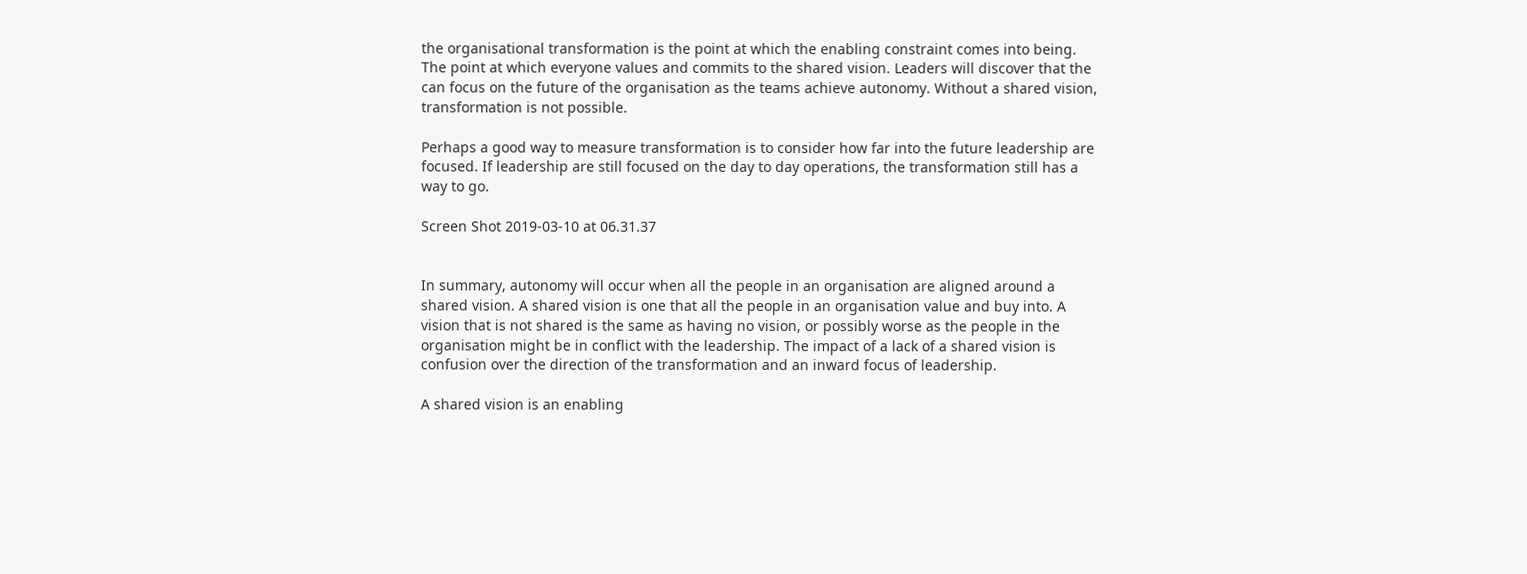the organisational transformation is the point at which the enabling constraint comes into being. The point at which everyone values and commits to the shared vision. Leaders will discover that the can focus on the future of the organisation as the teams achieve autonomy. Without a shared vision, transformation is not possible.

Perhaps a good way to measure transformation is to consider how far into the future leadership are focused. If leadership are still focused on the day to day operations, the transformation still has a way to go.

Screen Shot 2019-03-10 at 06.31.37


In summary, autonomy will occur when all the people in an organisation are aligned around a shared vision. A shared vision is one that all the people in an organisation value and buy into. A vision that is not shared is the same as having no vision, or possibly worse as the people in the organisation might be in conflict with the leadership. The impact of a lack of a shared vision is confusion over the direction of the transformation and an inward focus of leadership.

A shared vision is an enabling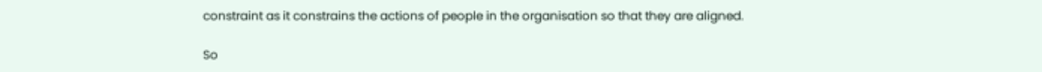constraint as it constrains the actions of people in the organisation so that they are aligned.

So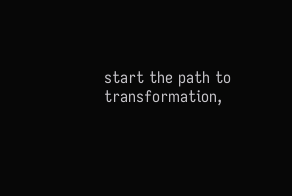start the path to transformation,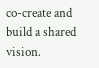co-create and build a shared vision.